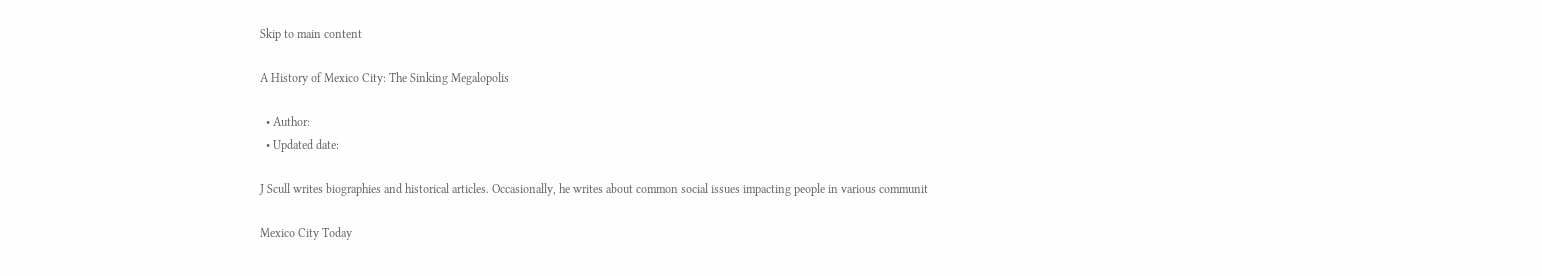Skip to main content

A History of Mexico City: The Sinking Megalopolis

  • Author:
  • Updated date:

J Scull writes biographies and historical articles. Occasionally, he writes about common social issues impacting people in various communit

Mexico City Today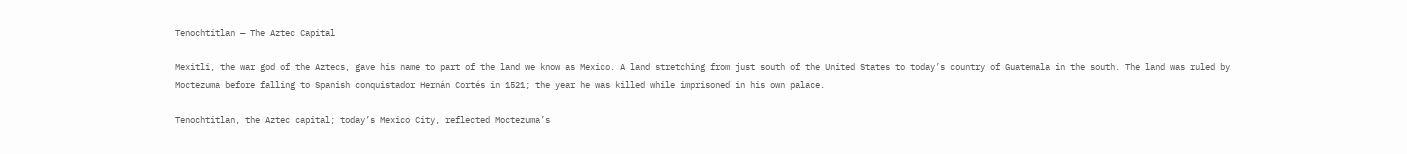Tenochtitlan — The Aztec Capital

Mexitli, the war god of the Aztecs, gave his name to part of the land we know as Mexico. A land stretching from just south of the United States to today’s country of Guatemala in the south. The land was ruled by Moctezuma before falling to Spanish conquistador Hernán Cortés in 1521; the year he was killed while imprisoned in his own palace.

Tenochtitlan, the Aztec capital; today’s Mexico City, reflected Moctezuma’s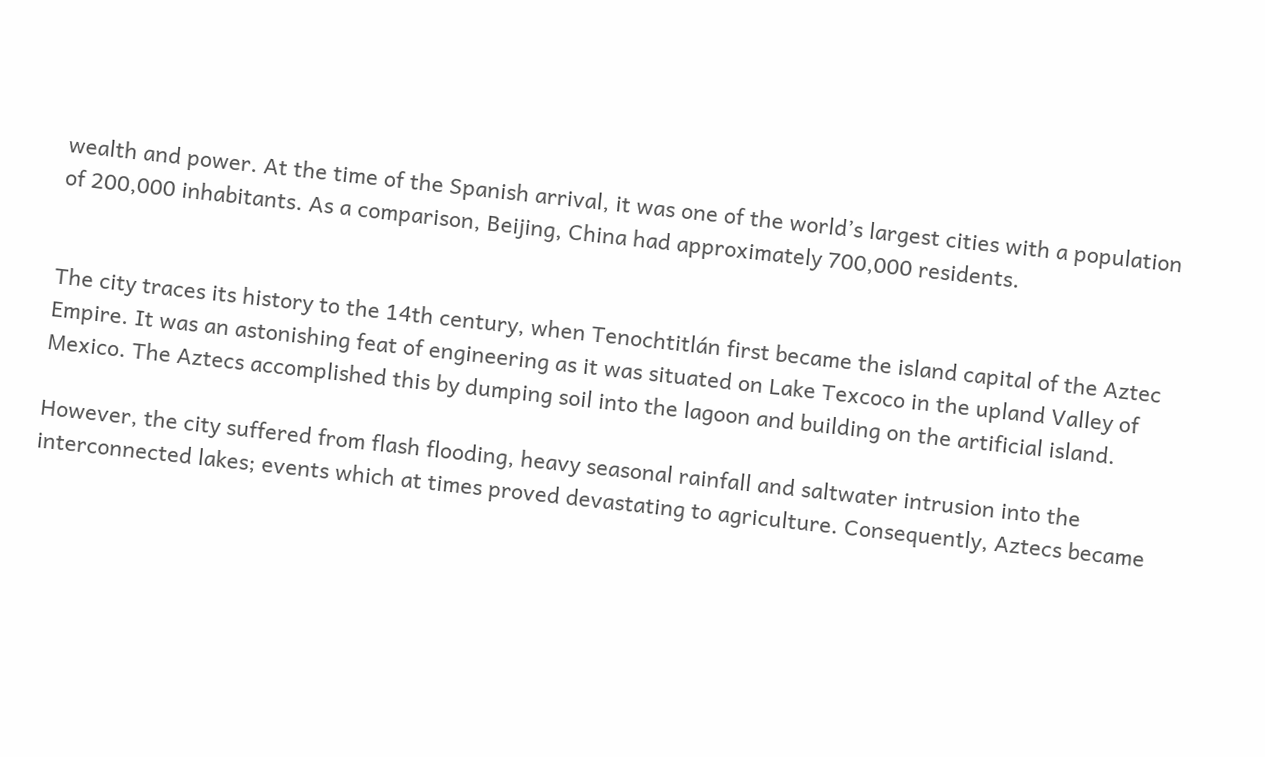wealth and power. At the time of the Spanish arrival, it was one of the world’s largest cities with a population of 200,000 inhabitants. As a comparison, Beijing, China had approximately 700,000 residents.


The city traces its history to the 14th century, when Tenochtitlán first became the island capital of the Aztec Empire. It was an astonishing feat of engineering as it was situated on Lake Texcoco in the upland Valley of Mexico. The Aztecs accomplished this by dumping soil into the lagoon and building on the artificial island.

However, the city suffered from flash flooding, heavy seasonal rainfall and saltwater intrusion into the interconnected lakes; events which at times proved devastating to agriculture. Consequently, Aztecs became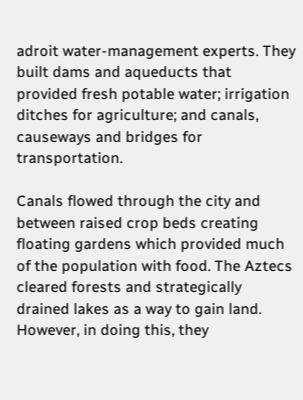adroit water-management experts. They built dams and aqueducts that provided fresh potable water; irrigation ditches for agriculture; and canals, causeways and bridges for transportation.

Canals flowed through the city and between raised crop beds creating floating gardens which provided much of the population with food. The Aztecs cleared forests and strategically drained lakes as a way to gain land. However, in doing this, they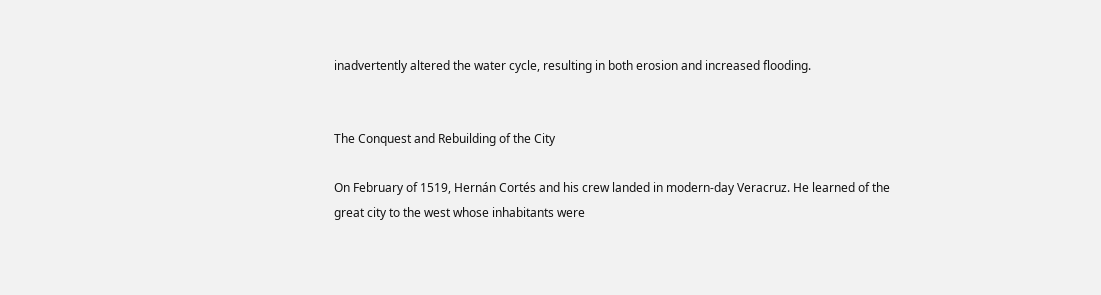inadvertently altered the water cycle, resulting in both erosion and increased flooding.


The Conquest and Rebuilding of the City

On February of 1519, Hernán Cortés and his crew landed in modern-day Veracruz. He learned of the great city to the west whose inhabitants were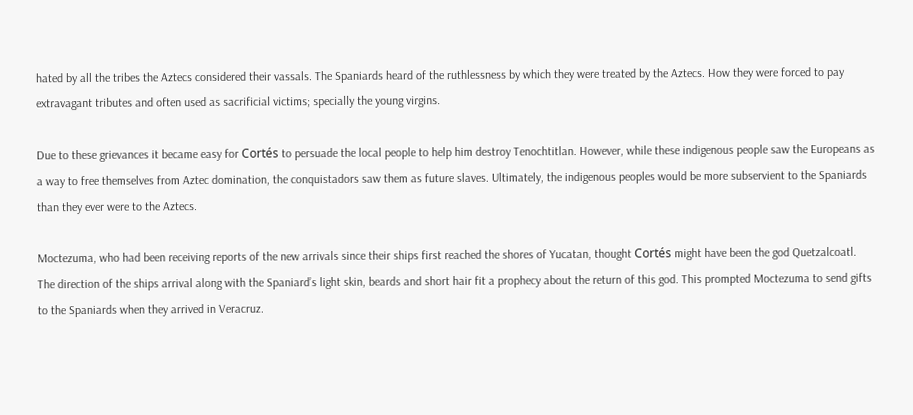hated by all the tribes the Aztecs considered their vassals. The Spaniards heard of the ruthlessness by which they were treated by the Aztecs. How they were forced to pay extravagant tributes and often used as sacrificial victims; specially the young virgins.

Due to these grievances it became easy for Cortés to persuade the local people to help him destroy Tenochtitlan. However, while these indigenous people saw the Europeans as a way to free themselves from Aztec domination, the conquistadors saw them as future slaves. Ultimately, the indigenous peoples would be more subservient to the Spaniards than they ever were to the Aztecs.

Moctezuma, who had been receiving reports of the new arrivals since their ships first reached the shores of Yucatan, thought Cortés might have been the god Quetzalcoatl. The direction of the ships arrival along with the Spaniard’s light skin, beards and short hair fit a prophecy about the return of this god. This prompted Moctezuma to send gifts to the Spaniards when they arrived in Veracruz.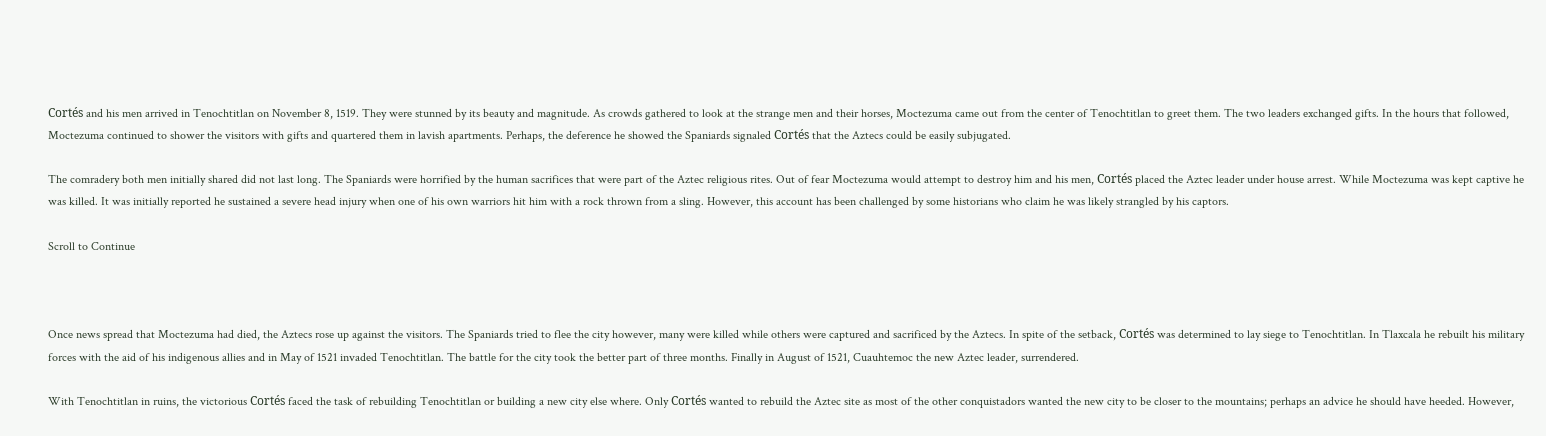Cortés and his men arrived in Tenochtitlan on November 8, 1519. They were stunned by its beauty and magnitude. As crowds gathered to look at the strange men and their horses, Moctezuma came out from the center of Tenochtitlan to greet them. The two leaders exchanged gifts. In the hours that followed, Moctezuma continued to shower the visitors with gifts and quartered them in lavish apartments. Perhaps, the deference he showed the Spaniards signaled Cortés that the Aztecs could be easily subjugated.

The comradery both men initially shared did not last long. The Spaniards were horrified by the human sacrifices that were part of the Aztec religious rites. Out of fear Moctezuma would attempt to destroy him and his men, Cortés placed the Aztec leader under house arrest. While Moctezuma was kept captive he was killed. It was initially reported he sustained a severe head injury when one of his own warriors hit him with a rock thrown from a sling. However, this account has been challenged by some historians who claim he was likely strangled by his captors.

Scroll to Continue



Once news spread that Moctezuma had died, the Aztecs rose up against the visitors. The Spaniards tried to flee the city however, many were killed while others were captured and sacrificed by the Aztecs. In spite of the setback, Cortés was determined to lay siege to Tenochtitlan. In Tlaxcala he rebuilt his military forces with the aid of his indigenous allies and in May of 1521 invaded Tenochtitlan. The battle for the city took the better part of three months. Finally in August of 1521, Cuauhtemoc the new Aztec leader, surrendered.

With Tenochtitlan in ruins, the victorious Cortés faced the task of rebuilding Tenochtitlan or building a new city else where. Only Cortés wanted to rebuild the Aztec site as most of the other conquistadors wanted the new city to be closer to the mountains; perhaps an advice he should have heeded. However,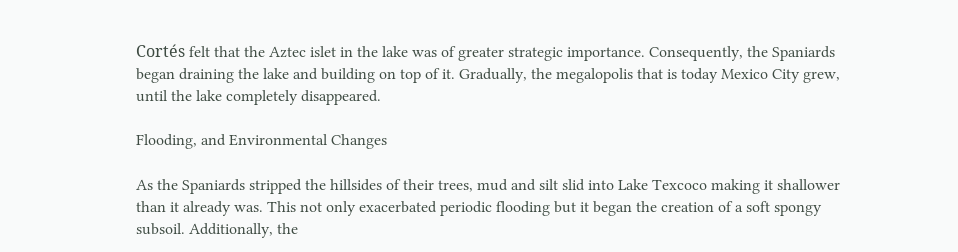Cortés felt that the Aztec islet in the lake was of greater strategic importance. Consequently, the Spaniards began draining the lake and building on top of it. Gradually, the megalopolis that is today Mexico City grew, until the lake completely disappeared.

Flooding, and Environmental Changes

As the Spaniards stripped the hillsides of their trees, mud and silt slid into Lake Texcoco making it shallower than it already was. This not only exacerbated periodic flooding but it began the creation of a soft spongy subsoil. Additionally, the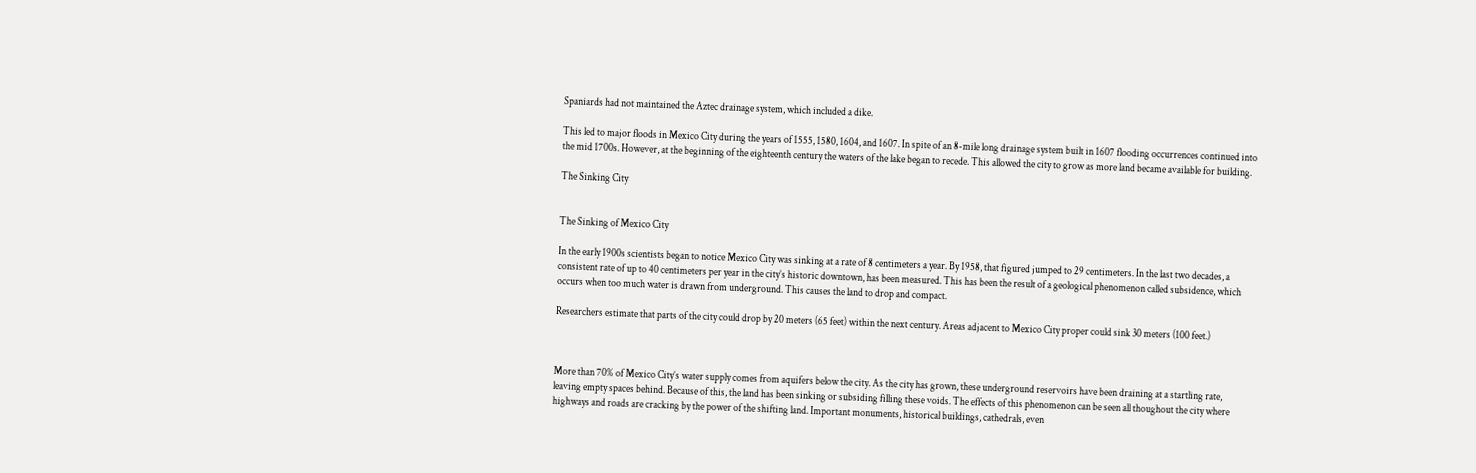Spaniards had not maintained the Aztec drainage system, which included a dike.

This led to major floods in Mexico City during the years of 1555, 1580, 1604, and 1607. In spite of an 8-mile long drainage system built in 1607 flooding occurrences continued into the mid 1700s. However, at the beginning of the eighteenth century the waters of the lake began to recede. This allowed the city to grow as more land became available for building.

The Sinking City


The Sinking of Mexico City

In the early 1900s scientists began to notice Mexico City was sinking at a rate of 8 centimeters a year. By 1958, that figured jumped to 29 centimeters. In the last two decades, a consistent rate of up to 40 centimeters per year in the city’s historic downtown, has been measured. This has been the result of a geological phenomenon called subsidence, which occurs when too much water is drawn from underground. This causes the land to drop and compact.

Researchers estimate that parts of the city could drop by 20 meters (65 feet) within the next century. Areas adjacent to Mexico City proper could sink 30 meters (100 feet.)



More than 70% of Mexico City’s water supply comes from aquifers below the city. As the city has grown, these underground reservoirs have been draining at a startling rate, leaving empty spaces behind. Because of this, the land has been sinking or subsiding filling these voids. The effects of this phenomenon can be seen all thoughout the city where highways and roads are cracking by the power of the shifting land. Important monuments, historical buildings, cathedrals, even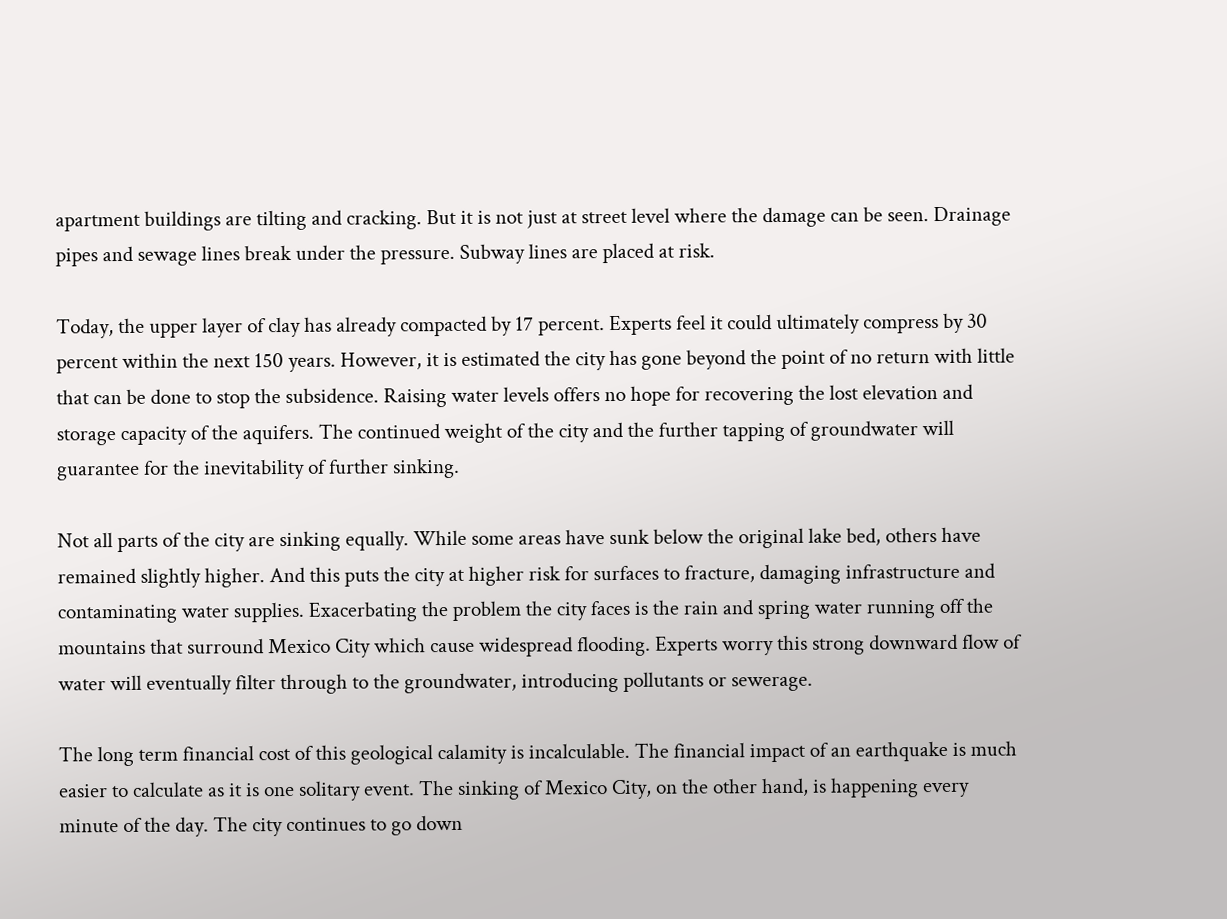apartment buildings are tilting and cracking. But it is not just at street level where the damage can be seen. Drainage pipes and sewage lines break under the pressure. Subway lines are placed at risk.

Today, the upper layer of clay has already compacted by 17 percent. Experts feel it could ultimately compress by 30 percent within the next 150 years. However, it is estimated the city has gone beyond the point of no return with little that can be done to stop the subsidence. Raising water levels offers no hope for recovering the lost elevation and storage capacity of the aquifers. The continued weight of the city and the further tapping of groundwater will guarantee for the inevitability of further sinking.

Not all parts of the city are sinking equally. While some areas have sunk below the original lake bed, others have remained slightly higher. And this puts the city at higher risk for surfaces to fracture, damaging infrastructure and contaminating water supplies. Exacerbating the problem the city faces is the rain and spring water running off the mountains that surround Mexico City which cause widespread flooding. Experts worry this strong downward flow of water will eventually filter through to the groundwater, introducing pollutants or sewerage.

The long term financial cost of this geological calamity is incalculable. The financial impact of an earthquake is much easier to calculate as it is one solitary event. The sinking of Mexico City, on the other hand, is happening every minute of the day. The city continues to go down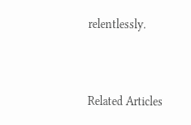relentlessly.


Related Articles